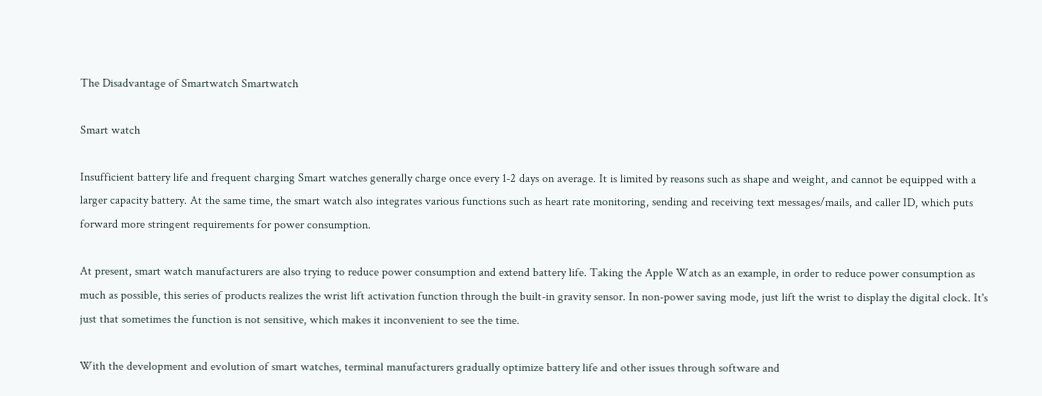The Disadvantage of Smartwatch Smartwatch

Smart watch

Insufficient battery life and frequent charging Smart watches generally charge once every 1-2 days on average. It is limited by reasons such as shape and weight, and cannot be equipped with a larger capacity battery. At the same time, the smart watch also integrates various functions such as heart rate monitoring, sending and receiving text messages/mails, and caller ID, which puts forward more stringent requirements for power consumption.

At present, smart watch manufacturers are also trying to reduce power consumption and extend battery life. Taking the Apple Watch as an example, in order to reduce power consumption as much as possible, this series of products realizes the wrist lift activation function through the built-in gravity sensor. In non-power saving mode, just lift the wrist to display the digital clock. It's just that sometimes the function is not sensitive, which makes it inconvenient to see the time.

With the development and evolution of smart watches, terminal manufacturers gradually optimize battery life and other issues through software and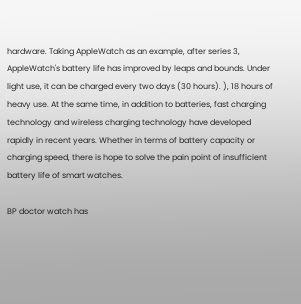hardware. Taking AppleWatch as an example, after series 3, AppleWatch's battery life has improved by leaps and bounds. Under light use, it can be charged every two days (30 hours). ), 18 hours of heavy use. At the same time, in addition to batteries, fast charging technology and wireless charging technology have developed rapidly in recent years. Whether in terms of battery capacity or charging speed, there is hope to solve the pain point of insufficient battery life of smart watches.

BP doctor watch has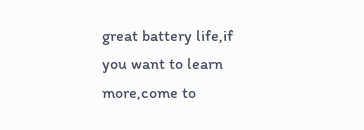great battery life,if you want to learn more,come to